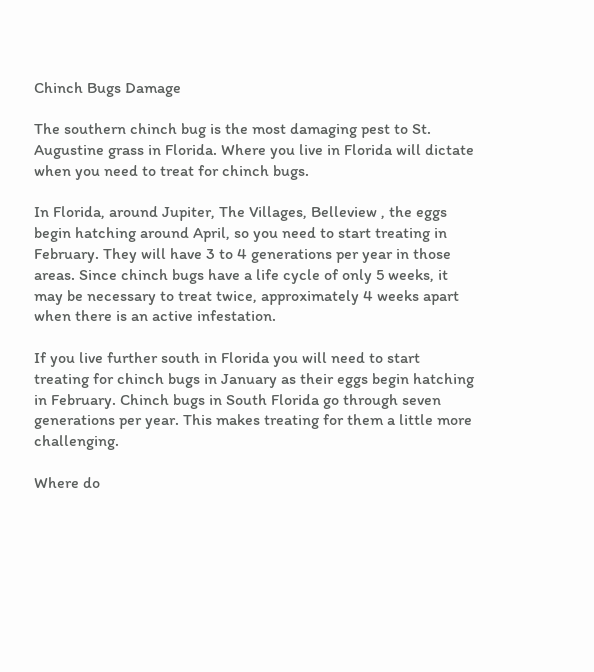Chinch Bugs Damage

The southern chinch bug is the most damaging pest to St. Augustine grass in Florida. Where you live in Florida will dictate when you need to treat for chinch bugs.

In Florida, around Jupiter, The Villages, Belleview , the eggs begin hatching around April, so you need to start treating in February. They will have 3 to 4 generations per year in those areas. Since chinch bugs have a life cycle of only 5 weeks, it may be necessary to treat twice, approximately 4 weeks apart when there is an active infestation.

If you live further south in Florida you will need to start treating for chinch bugs in January as their eggs begin hatching in February. Chinch bugs in South Florida go through seven generations per year. This makes treating for them a little more challenging.

Where do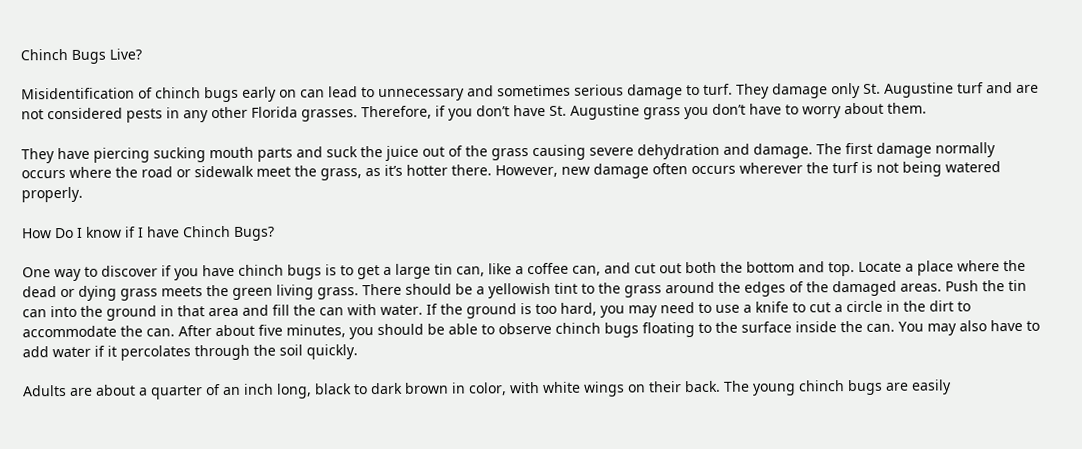Chinch Bugs Live?

Misidentification of chinch bugs early on can lead to unnecessary and sometimes serious damage to turf. They damage only St. Augustine turf and are not considered pests in any other Florida grasses. Therefore, if you don’t have St. Augustine grass you don’t have to worry about them.

They have piercing sucking mouth parts and suck the juice out of the grass causing severe dehydration and damage. The first damage normally occurs where the road or sidewalk meet the grass, as it’s hotter there. However, new damage often occurs wherever the turf is not being watered properly.

How Do I know if I have Chinch Bugs?

One way to discover if you have chinch bugs is to get a large tin can, like a coffee can, and cut out both the bottom and top. Locate a place where the dead or dying grass meets the green living grass. There should be a yellowish tint to the grass around the edges of the damaged areas. Push the tin can into the ground in that area and fill the can with water. If the ground is too hard, you may need to use a knife to cut a circle in the dirt to accommodate the can. After about five minutes, you should be able to observe chinch bugs floating to the surface inside the can. You may also have to add water if it percolates through the soil quickly.

Adults are about a quarter of an inch long, black to dark brown in color, with white wings on their back. The young chinch bugs are easily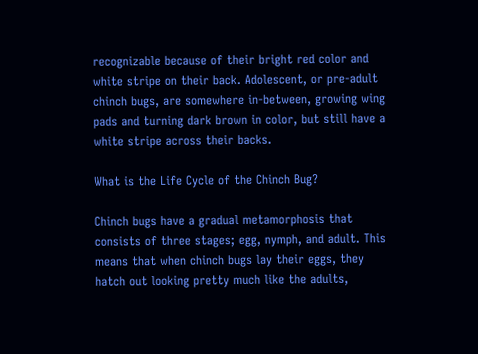recognizable because of their bright red color and white stripe on their back. Adolescent, or pre-adult chinch bugs, are somewhere in-between, growing wing pads and turning dark brown in color, but still have a white stripe across their backs.

What is the Life Cycle of the Chinch Bug?

Chinch bugs have a gradual metamorphosis that consists of three stages; egg, nymph, and adult. This means that when chinch bugs lay their eggs, they hatch out looking pretty much like the adults,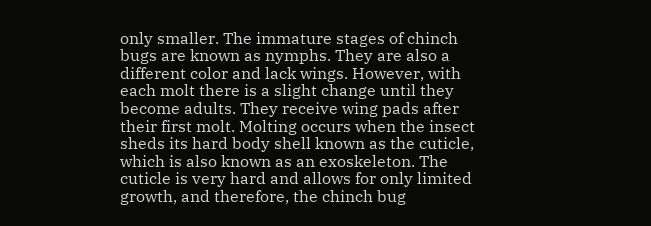only smaller. The immature stages of chinch bugs are known as nymphs. They are also a different color and lack wings. However, with each molt there is a slight change until they become adults. They receive wing pads after their first molt. Molting occurs when the insect sheds its hard body shell known as the cuticle, which is also known as an exoskeleton. The cuticle is very hard and allows for only limited growth, and therefore, the chinch bug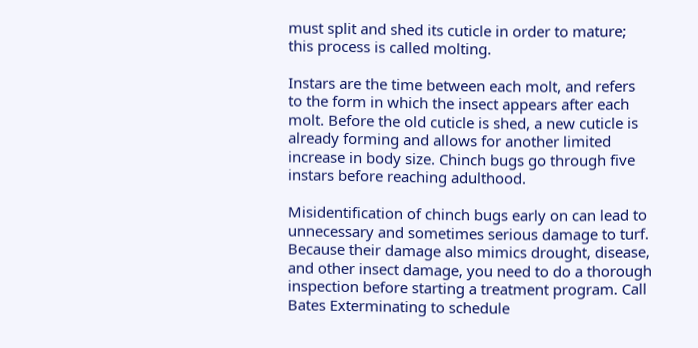must split and shed its cuticle in order to mature; this process is called molting.

Instars are the time between each molt, and refers to the form in which the insect appears after each molt. Before the old cuticle is shed, a new cuticle is already forming and allows for another limited increase in body size. Chinch bugs go through five instars before reaching adulthood.

Misidentification of chinch bugs early on can lead to unnecessary and sometimes serious damage to turf. Because their damage also mimics drought, disease, and other insect damage, you need to do a thorough inspection before starting a treatment program. Call Bates Exterminating to schedule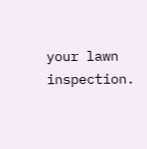your lawn inspection.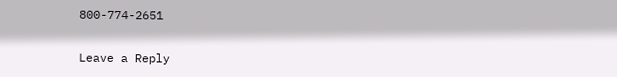800-774-2651


Leave a Reply